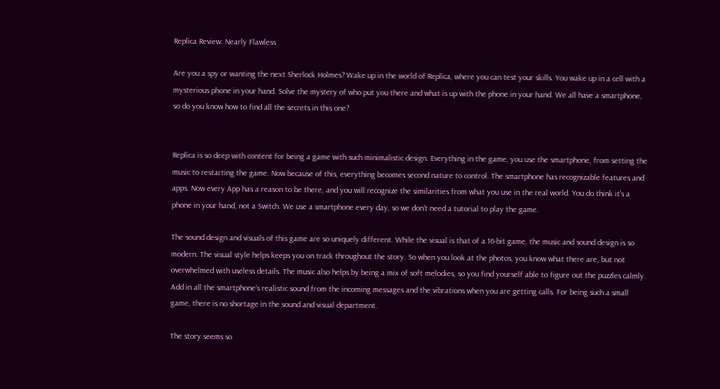Replica Review: Nearly Flawless

Are you a spy or wanting the next Sherlock Holmes? Wake up in the world of Replica, where you can test your skills. You wake up in a cell with a mysterious phone in your hand. Solve the mystery of who put you there and what is up with the phone in your hand. We all have a smartphone, so do you know how to find all the secrets in this one?


Replica is so deep with content for being a game with such minimalistic design. Everything in the game, you use the smartphone, from setting the music to restarting the game. Now because of this, everything becomes second nature to control. The smartphone has recognizable features and apps. Now every App has a reason to be there, and you will recognize the similarities from what you use in the real world. You do think it’s a phone in your hand, not a Switch. We use a smartphone every day, so we don’t need a tutorial to play the game.

The sound design and visuals of this game are so uniquely different. While the visual is that of a 16-bit game, the music and sound design is so modern. The visual style helps keeps you on track throughout the story. So when you look at the photos, you know what there are, but not overwhelmed with useless details. The music also helps by being a mix of soft melodies, so you find yourself able to figure out the puzzles calmly. Add in all the smartphone’s realistic sound from the incoming messages and the vibrations when you are getting calls. For being such a small game, there is no shortage in the sound and visual department.

The story seems so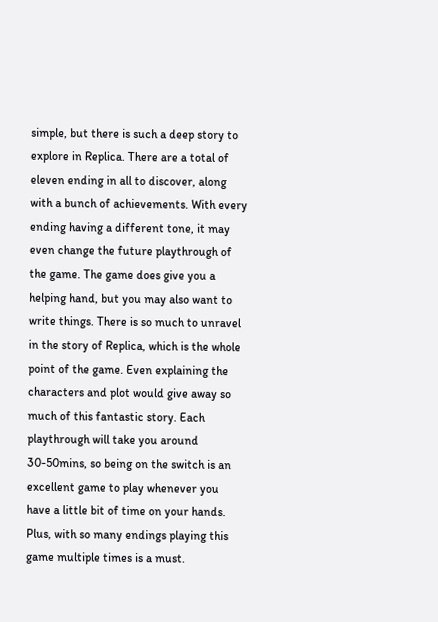simple, but there is such a deep story to explore in Replica. There are a total of eleven ending in all to discover, along with a bunch of achievements. With every ending having a different tone, it may even change the future playthrough of the game. The game does give you a helping hand, but you may also want to write things. There is so much to unravel in the story of Replica, which is the whole point of the game. Even explaining the characters and plot would give away so much of this fantastic story. Each playthrough will take you around 30-50mins, so being on the switch is an excellent game to play whenever you have a little bit of time on your hands. Plus, with so many endings playing this game multiple times is a must.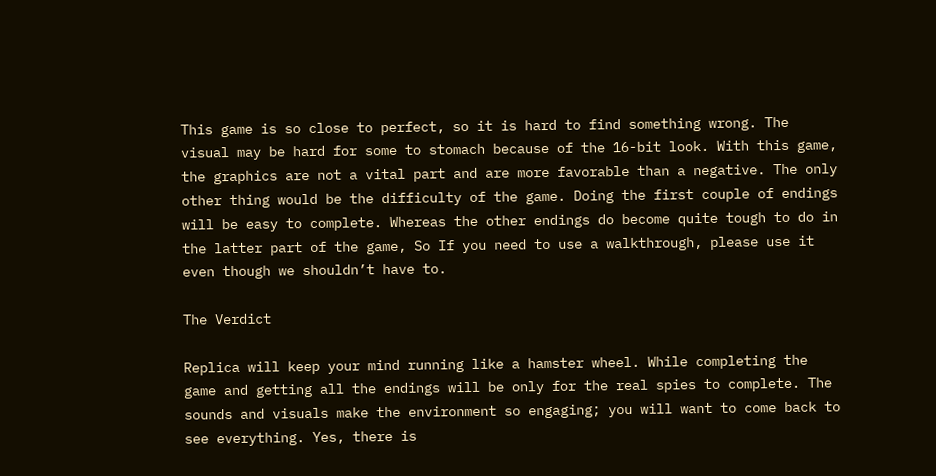This game is so close to perfect, so it is hard to find something wrong. The visual may be hard for some to stomach because of the 16-bit look. With this game, the graphics are not a vital part and are more favorable than a negative. The only other thing would be the difficulty of the game. Doing the first couple of endings will be easy to complete. Whereas the other endings do become quite tough to do in the latter part of the game, So If you need to use a walkthrough, please use it even though we shouldn’t have to.

The Verdict

Replica will keep your mind running like a hamster wheel. While completing the game and getting all the endings will be only for the real spies to complete. The sounds and visuals make the environment so engaging; you will want to come back to see everything. Yes, there is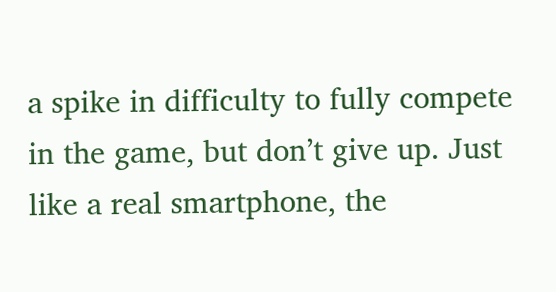a spike in difficulty to fully compete in the game, but don’t give up. Just like a real smartphone, the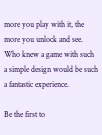more you play with it, the more you unlock and see. Who knew a game with such a simple design would be such a fantastic experience.

Be the first to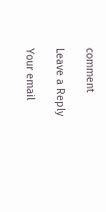comment

Leave a Reply

Your email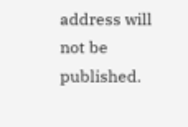address will not be published.